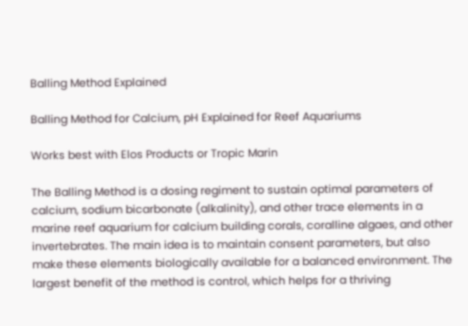Balling Method Explained

Balling Method for Calcium, pH Explained for Reef Aquariums

Works best with Elos Products or Tropic Marin

The Balling Method is a dosing regiment to sustain optimal parameters of calcium, sodium bicarbonate (alkalinity), and other trace elements in a marine reef aquarium for calcium building corals, coralline algaes, and other invertebrates. The main idea is to maintain consent parameters, but also make these elements biologically available for a balanced environment. The largest benefit of the method is control, which helps for a thriving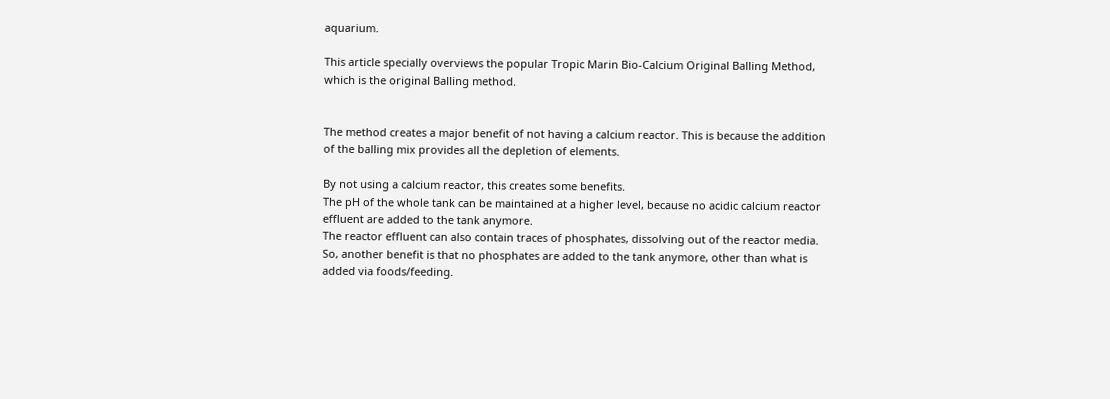aquarium.

This article specially overviews the popular Tropic Marin Bio-Calcium Original Balling Method, which is the original Balling method.


The method creates a major benefit of not having a calcium reactor. This is because the addition of the balling mix provides all the depletion of elements.

By not using a calcium reactor, this creates some benefits.
The pH of the whole tank can be maintained at a higher level, because no acidic calcium reactor effluent are added to the tank anymore.
The reactor effluent can also contain traces of phosphates, dissolving out of the reactor media. So, another benefit is that no phosphates are added to the tank anymore, other than what is added via foods/feeding.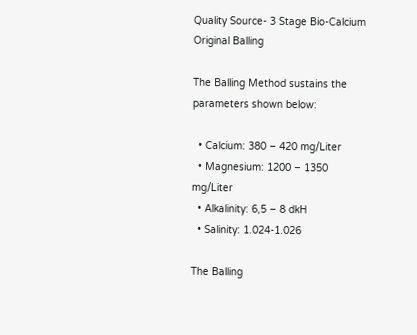Quality Source- 3 Stage Bio-Calcium Original Balling

The Balling Method sustains the parameters shown below:

  • Calcium: 380 – 420 mg/Liter
  • Magnesium: 1200 – 1350 mg/Liter
  • Alkalinity: 6,5 – 8 dkH
  • Salinity: 1.024-1.026

The Balling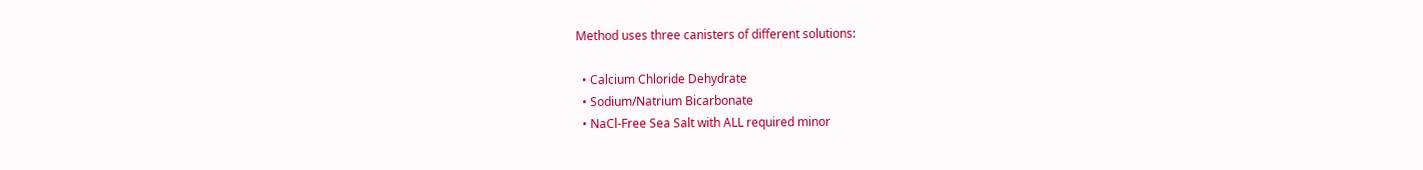Method uses three canisters of different solutions:

  • Calcium Chloride Dehydrate
  • Sodium/Natrium Bicarbonate
  • NaCl-Free Sea Salt with ALL required minor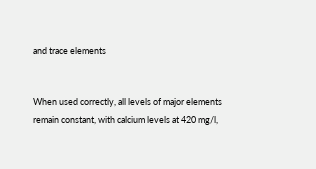and trace elements


When used correctly, all levels of major elements remain constant, with calcium levels at 420 mg/l,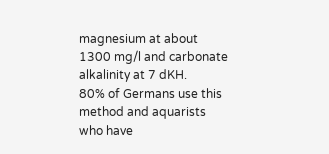magnesium at about 1300 mg/l and carbonate alkalinity at 7 dKH.
80% of Germans use this method and aquarists who have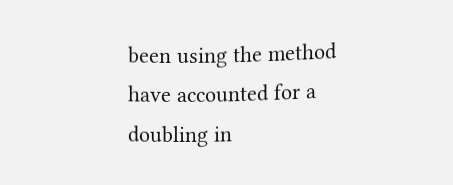been using the method have accounted for a doubling in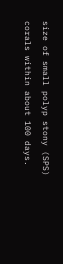size of small polyp stony (SPS) corals within about 100 days.